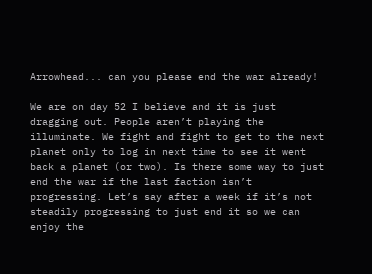Arrowhead... can you please end the war already!

We are on day 52 I believe and it is just dragging out. People aren’t playing the illuminate. We fight and fight to get to the next planet only to log in next time to see it went back a planet (or two). Is there some way to just end the war if the last faction isn’t progressing. Let’s say after a week if it’s not steadily progressing to just end it so we can enjoy the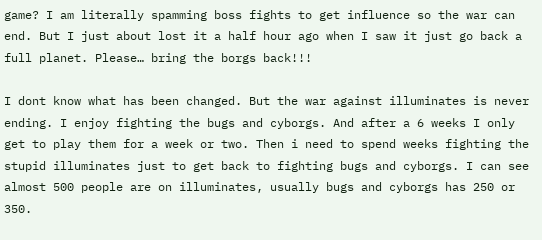game? I am literally spamming boss fights to get influence so the war can end. But I just about lost it a half hour ago when I saw it just go back a full planet. Please… bring the borgs back!!!

I dont know what has been changed. But the war against illuminates is never ending. I enjoy fighting the bugs and cyborgs. And after a 6 weeks I only get to play them for a week or two. Then i need to spend weeks fighting the stupid illuminates just to get back to fighting bugs and cyborgs. I can see almost 500 people are on illuminates, usually bugs and cyborgs has 250 or 350.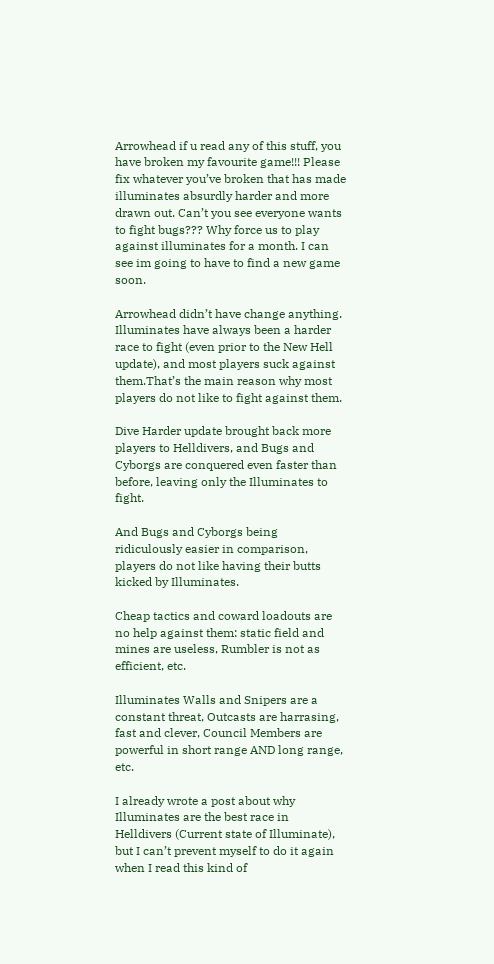Arrowhead if u read any of this stuff, you have broken my favourite game!!! Please fix whatever you’ve broken that has made illuminates absurdly harder and more drawn out. Can’t you see everyone wants to fight bugs??? Why force us to play against illuminates for a month. I can see im going to have to find a new game soon.

Arrowhead didn’t have change anything. Illuminates have always been a harder race to fight (even prior to the New Hell update), and most players suck against them.That’s the main reason why most players do not like to fight against them.

Dive Harder update brought back more players to Helldivers, and Bugs and Cyborgs are conquered even faster than before, leaving only the Illuminates to fight.

And Bugs and Cyborgs being ridiculously easier in comparison, players do not like having their butts kicked by Illuminates.

Cheap tactics and coward loadouts are no help against them: static field and mines are useless, Rumbler is not as efficient, etc.

Illuminates Walls and Snipers are a constant threat, Outcasts are harrasing, fast and clever, Council Members are powerful in short range AND long range, etc.

I already wrote a post about why Illuminates are the best race in Helldivers (Current state of Illuminate), but I can’t prevent myself to do it again when I read this kind of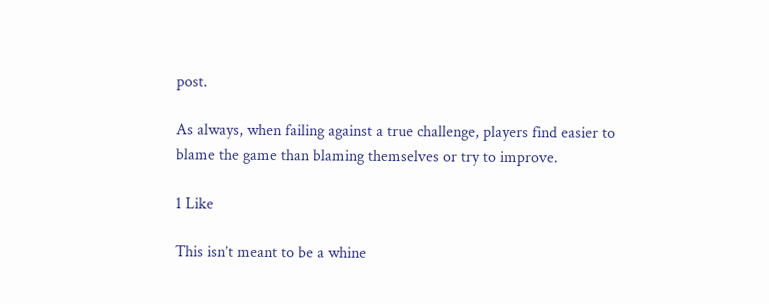post.

As always, when failing against a true challenge, players find easier to blame the game than blaming themselves or try to improve.

1 Like

This isn’t meant to be a whine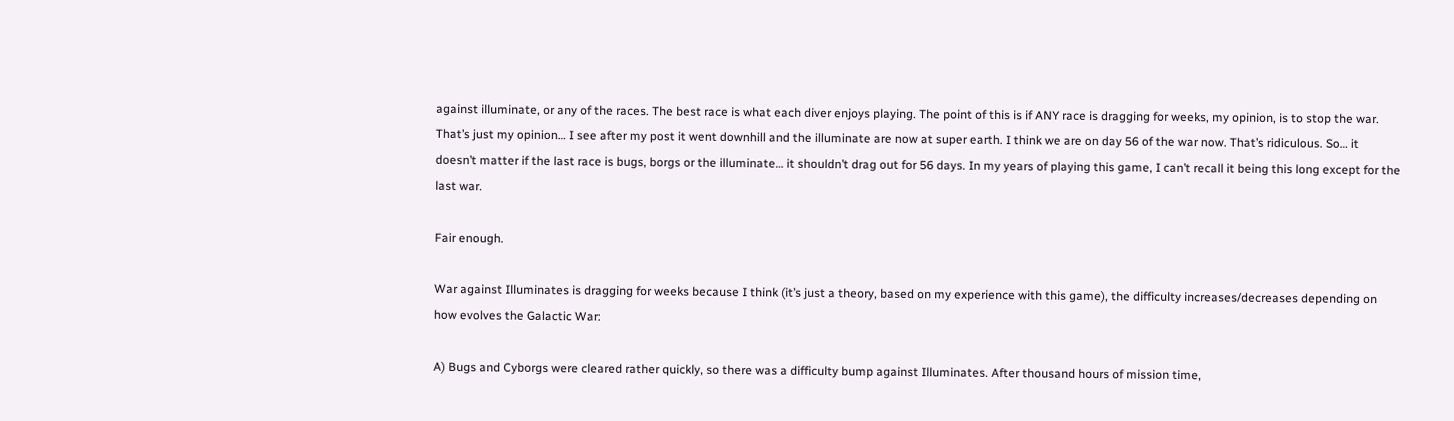against illuminate, or any of the races. The best race is what each diver enjoys playing. The point of this is if ANY race is dragging for weeks, my opinion, is to stop the war. That’s just my opinion… I see after my post it went downhill and the illuminate are now at super earth. I think we are on day 56 of the war now. That’s ridiculous. So… it doesn’t matter if the last race is bugs, borgs or the illuminate… it shouldn’t drag out for 56 days. In my years of playing this game, I can’t recall it being this long except for the last war.

Fair enough.

War against Illuminates is dragging for weeks because I think (it’s just a theory, based on my experience with this game), the difficulty increases/decreases depending on how evolves the Galactic War:

A) Bugs and Cyborgs were cleared rather quickly, so there was a difficulty bump against Illuminates. After thousand hours of mission time,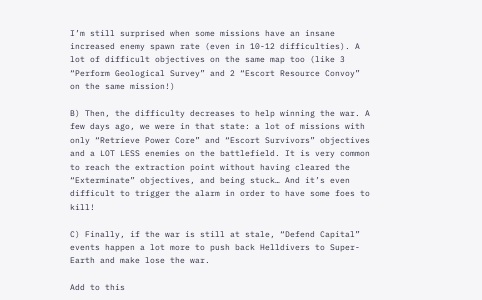I’m still surprised when some missions have an insane increased enemy spawn rate (even in 10-12 difficulties). A lot of difficult objectives on the same map too (like 3 “Perform Geological Survey” and 2 “Escort Resource Convoy” on the same mission!)

B) Then, the difficulty decreases to help winning the war. A few days ago, we were in that state: a lot of missions with only “Retrieve Power Core” and “Escort Survivors” objectives and a LOT LESS enemies on the battlefield. It is very common to reach the extraction point without having cleared the “Exterminate” objectives, and being stuck… And it’s even difficult to trigger the alarm in order to have some foes to kill!

C) Finally, if the war is still at stale, “Defend Capital” events happen a lot more to push back Helldivers to Super-Earth and make lose the war.

Add to this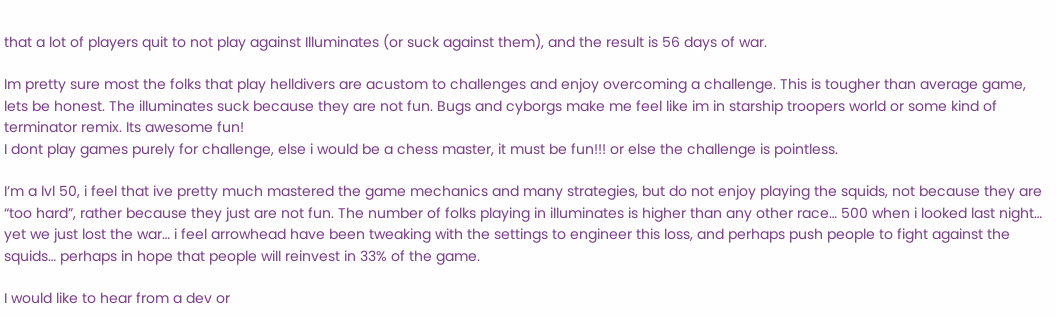that a lot of players quit to not play against Illuminates (or suck against them), and the result is 56 days of war.

Im pretty sure most the folks that play helldivers are acustom to challenges and enjoy overcoming a challenge. This is tougher than average game, lets be honest. The illuminates suck because they are not fun. Bugs and cyborgs make me feel like im in starship troopers world or some kind of terminator remix. Its awesome fun!
I dont play games purely for challenge, else i would be a chess master, it must be fun!!! or else the challenge is pointless.

I’m a lvl 50, i feel that ive pretty much mastered the game mechanics and many strategies, but do not enjoy playing the squids, not because they are “too hard”, rather because they just are not fun. The number of folks playing in illuminates is higher than any other race… 500 when i looked last night… yet we just lost the war… i feel arrowhead have been tweaking with the settings to engineer this loss, and perhaps push people to fight against the squids… perhaps in hope that people will reinvest in 33% of the game.

I would like to hear from a dev or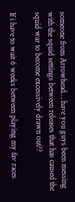someone from Arrowhead… have you guys been messing with the squid settings between releases that has caused the squid war to become excessively drawn out??

If i have to wait 6 weeks between playing my fav races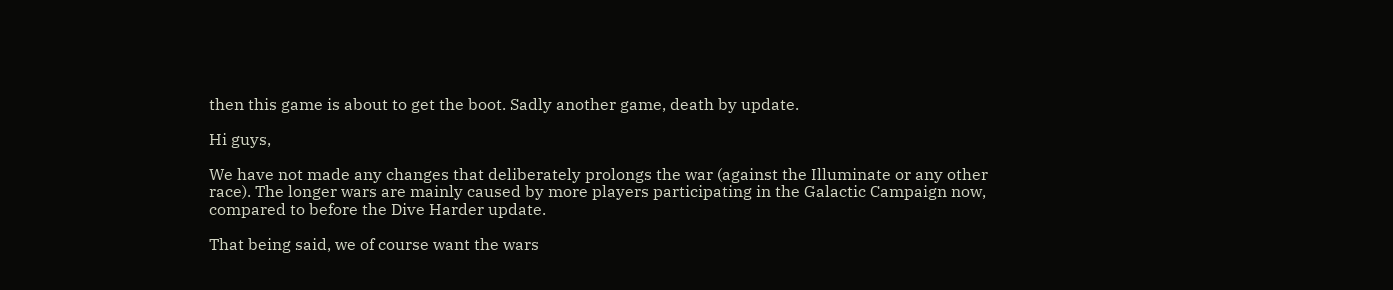then this game is about to get the boot. Sadly another game, death by update.

Hi guys,

We have not made any changes that deliberately prolongs the war (against the Illuminate or any other race). The longer wars are mainly caused by more players participating in the Galactic Campaign now, compared to before the Dive Harder update.

That being said, we of course want the wars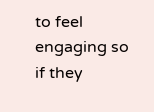to feel engaging so if they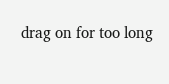drag on for too long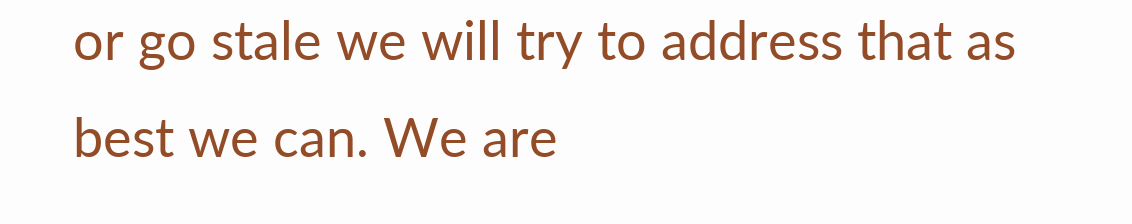or go stale we will try to address that as best we can. We are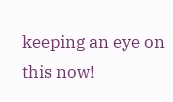keeping an eye on this now!